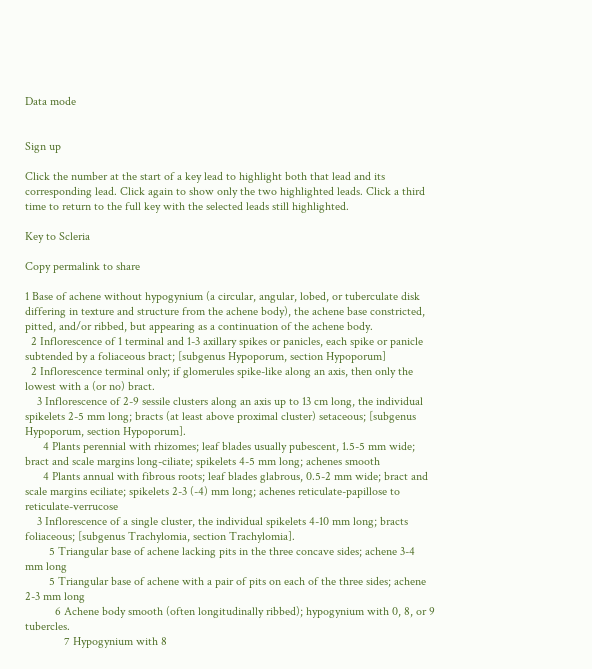Data mode


Sign up

Click the number at the start of a key lead to highlight both that lead and its corresponding lead. Click again to show only the two highlighted leads. Click a third time to return to the full key with the selected leads still highlighted.

Key to Scleria

Copy permalink to share

1 Base of achene without hypogynium (a circular, angular, lobed, or tuberculate disk differing in texture and structure from the achene body), the achene base constricted, pitted, and/or ribbed, but appearing as a continuation of the achene body.
  2 Inflorescence of 1 terminal and 1-3 axillary spikes or panicles, each spike or panicle subtended by a foliaceous bract; [subgenus Hypoporum, section Hypoporum]
  2 Inflorescence terminal only; if glomerules spike-like along an axis, then only the lowest with a (or no) bract.
    3 Inflorescence of 2-9 sessile clusters along an axis up to 13 cm long, the individual spikelets 2-5 mm long; bracts (at least above proximal cluster) setaceous; [subgenus Hypoporum, section Hypoporum].
      4 Plants perennial with rhizomes; leaf blades usually pubescent, 1.5-5 mm wide; bract and scale margins long-ciliate; spikelets 4-5 mm long; achenes smooth
      4 Plants annual with fibrous roots; leaf blades glabrous, 0.5-2 mm wide; bract and scale margins eciliate; spikelets 2-3 (-4) mm long; achenes reticulate-papillose to reticulate-verrucose
    3 Inflorescence of a single cluster, the individual spikelets 4-10 mm long; bracts foliaceous; [subgenus Trachylomia, section Trachylomia].
        5 Triangular base of achene lacking pits in the three concave sides; achene 3-4 mm long
        5 Triangular base of achene with a pair of pits on each of the three sides; achene 2-3 mm long
          6 Achene body smooth (often longitudinally ribbed); hypogynium with 0, 8, or 9 tubercles.
             7 Hypogynium with 8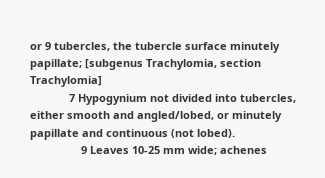or 9 tubercles, the tubercle surface minutely papillate; [subgenus Trachylomia, section Trachylomia]
             7 Hypogynium not divided into tubercles, either smooth and angled/lobed, or minutely papillate and continuous (not lobed).
                 9 Leaves 10-25 mm wide; achenes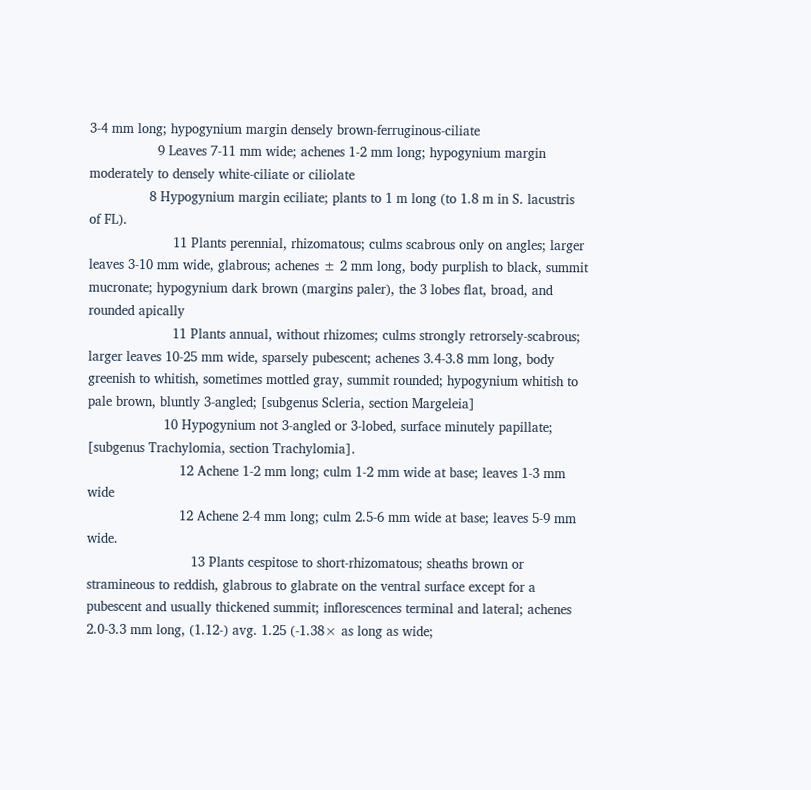3-4 mm long; hypogynium margin densely brown-ferruginous-ciliate
                 9 Leaves 7-11 mm wide; achenes 1-2 mm long; hypogynium margin moderately to densely white-ciliate or ciliolate
               8 Hypogynium margin eciliate; plants to 1 m long (to 1.8 m in S. lacustris of FL).
                     11 Plants perennial, rhizomatous; culms scabrous only on angles; larger leaves 3-10 mm wide, glabrous; achenes ± 2 mm long, body purplish to black, summit mucronate; hypogynium dark brown (margins paler), the 3 lobes flat, broad, and rounded apically
                     11 Plants annual, without rhizomes; culms strongly retrorsely-scabrous; larger leaves 10-25 mm wide, sparsely pubescent; achenes 3.4-3.8 mm long, body greenish to whitish, sometimes mottled gray, summit rounded; hypogynium whitish to pale brown, bluntly 3-angled; [subgenus Scleria, section Margeleia]
                   10 Hypogynium not 3-angled or 3-lobed, surface minutely papillate; [subgenus Trachylomia, section Trachylomia].
                       12 Achene 1-2 mm long; culm 1-2 mm wide at base; leaves 1-3 mm wide
                       12 Achene 2-4 mm long; culm 2.5-6 mm wide at base; leaves 5-9 mm wide.
                          13 Plants cespitose to short-rhizomatous; sheaths brown or stramineous to reddish, glabrous to glabrate on the ventral surface except for a pubescent and usually thickened summit; inflorescences terminal and lateral; achenes 2.0-3.3 mm long, (1.12-) avg. 1.25 (-1.38× as long as wide;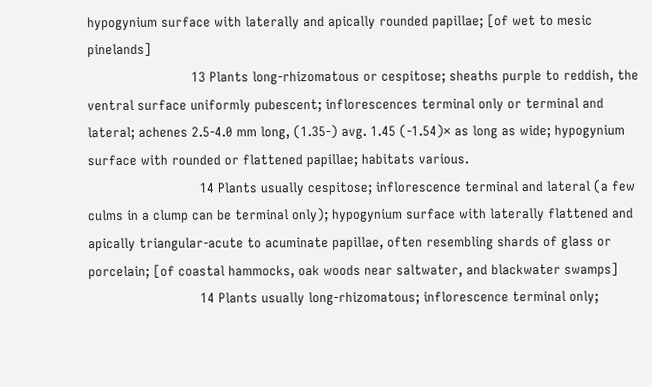hypogynium surface with laterally and apically rounded papillae; [of wet to mesic pinelands]
                          13 Plants long-rhizomatous or cespitose; sheaths purple to reddish, the ventral surface uniformly pubescent; inflorescences terminal only or terminal and lateral; achenes 2.5-4.0 mm long, (1.35-) avg. 1.45 (-1.54)× as long as wide; hypogynium surface with rounded or flattened papillae; habitats various.
                            14 Plants usually cespitose; inflorescence terminal and lateral (a few culms in a clump can be terminal only); hypogynium surface with laterally flattened and apically triangular-acute to acuminate papillae, often resembling shards of glass or porcelain; [of coastal hammocks, oak woods near saltwater, and blackwater swamps]
                            14 Plants usually long-rhizomatous; inflorescence terminal only;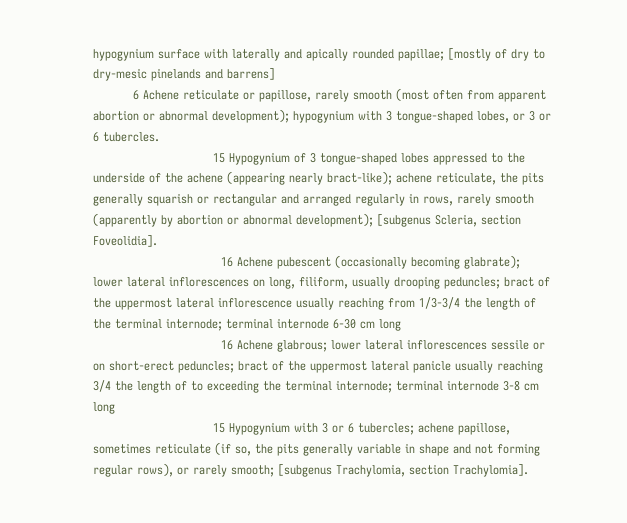hypogynium surface with laterally and apically rounded papillae; [mostly of dry to dry-mesic pinelands and barrens]
          6 Achene reticulate or papillose, rarely smooth (most often from apparent abortion or abnormal development); hypogynium with 3 tongue-shaped lobes, or 3 or 6 tubercles.
                              15 Hypogynium of 3 tongue-shaped lobes appressed to the underside of the achene (appearing nearly bract-like); achene reticulate, the pits generally squarish or rectangular and arranged regularly in rows, rarely smooth (apparently by abortion or abnormal development); [subgenus Scleria, section Foveolidia].
                                16 Achene pubescent (occasionally becoming glabrate); lower lateral inflorescences on long, filiform, usually drooping peduncles; bract of the uppermost lateral inflorescence usually reaching from 1/3-3/4 the length of the terminal internode; terminal internode 6-30 cm long
                                16 Achene glabrous; lower lateral inflorescences sessile or on short-erect peduncles; bract of the uppermost lateral panicle usually reaching 3/4 the length of to exceeding the terminal internode; terminal internode 3-8 cm long
                              15 Hypogynium with 3 or 6 tubercles; achene papillose, sometimes reticulate (if so, the pits generally variable in shape and not forming regular rows), or rarely smooth; [subgenus Trachylomia, section Trachylomia].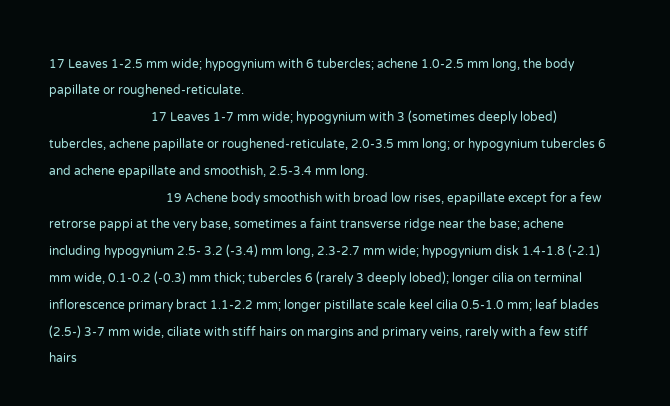17 Leaves 1-2.5 mm wide; hypogynium with 6 tubercles; achene 1.0-2.5 mm long, the body papillate or roughened-reticulate.
                                  17 Leaves 1-7 mm wide; hypogynium with 3 (sometimes deeply lobed) tubercles, achene papillate or roughened-reticulate, 2.0-3.5 mm long; or hypogynium tubercles 6 and achene epapillate and smoothish, 2.5-3.4 mm long.
                                       19 Achene body smoothish with broad low rises, epapillate except for a few retrorse pappi at the very base, sometimes a faint transverse ridge near the base; achene including hypogynium 2.5- 3.2 (-3.4) mm long, 2.3-2.7 mm wide; hypogynium disk 1.4-1.8 (-2.1) mm wide, 0.1-0.2 (-0.3) mm thick; tubercles 6 (rarely 3 deeply lobed); longer cilia on terminal inflorescence primary bract 1.1-2.2 mm; longer pistillate scale keel cilia 0.5-1.0 mm; leaf blades (2.5-) 3-7 mm wide, ciliate with stiff hairs on margins and primary veins, rarely with a few stiff hairs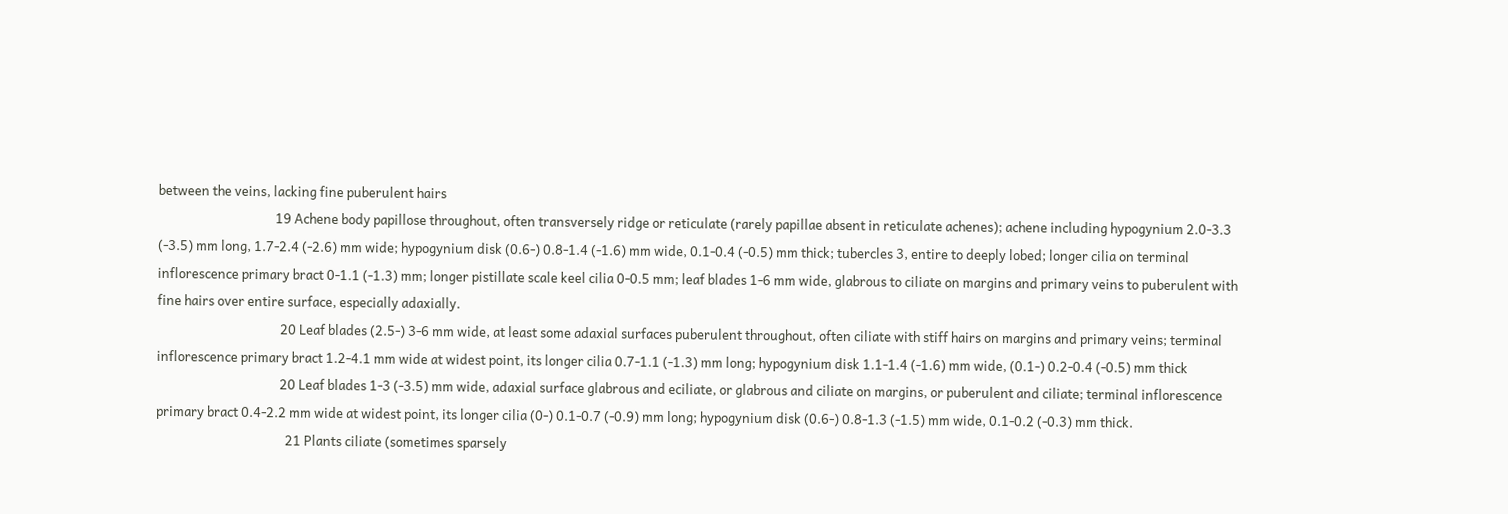between the veins, lacking fine puberulent hairs
                                       19 Achene body papillose throughout, often transversely ridge or reticulate (rarely papillae absent in reticulate achenes); achene including hypogynium 2.0-3.3 (-3.5) mm long, 1.7-2.4 (-2.6) mm wide; hypogynium disk (0.6-) 0.8-1.4 (-1.6) mm wide, 0.1-0.4 (-0.5) mm thick; tubercles 3, entire to deeply lobed; longer cilia on terminal inflorescence primary bract 0-1.1 (-1.3) mm; longer pistillate scale keel cilia 0-0.5 mm; leaf blades 1-6 mm wide, glabrous to ciliate on margins and primary veins to puberulent with fine hairs over entire surface, especially adaxially.
                                         20 Leaf blades (2.5-) 3-6 mm wide, at least some adaxial surfaces puberulent throughout, often ciliate with stiff hairs on margins and primary veins; terminal inflorescence primary bract 1.2-4.1 mm wide at widest point, its longer cilia 0.7-1.1 (-1.3) mm long; hypogynium disk 1.1-1.4 (-1.6) mm wide, (0.1-) 0.2-0.4 (-0.5) mm thick
                                         20 Leaf blades 1-3 (-3.5) mm wide, adaxial surface glabrous and eciliate, or glabrous and ciliate on margins, or puberulent and ciliate; terminal inflorescence primary bract 0.4-2.2 mm wide at widest point, its longer cilia (0-) 0.1-0.7 (-0.9) mm long; hypogynium disk (0.6-) 0.8-1.3 (-1.5) mm wide, 0.1-0.2 (-0.3) mm thick.
                                           21 Plants ciliate (sometimes sparsely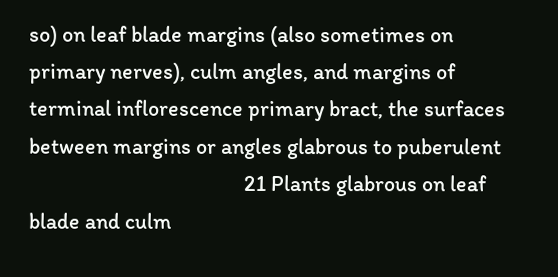so) on leaf blade margins (also sometimes on primary nerves), culm angles, and margins of terminal inflorescence primary bract, the surfaces between margins or angles glabrous to puberulent
                                           21 Plants glabrous on leaf blade and culm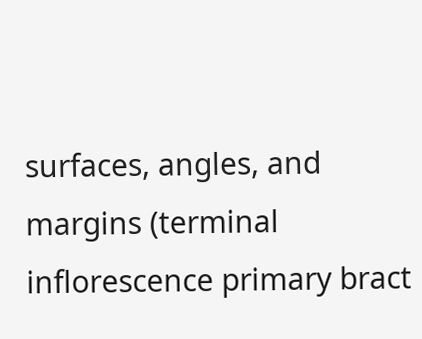surfaces, angles, and margins (terminal inflorescence primary bract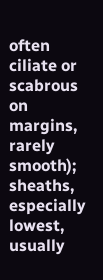often ciliate or scabrous on margins, rarely smooth); sheaths, especially lowest, usually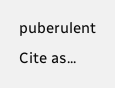puberulent
Cite as...